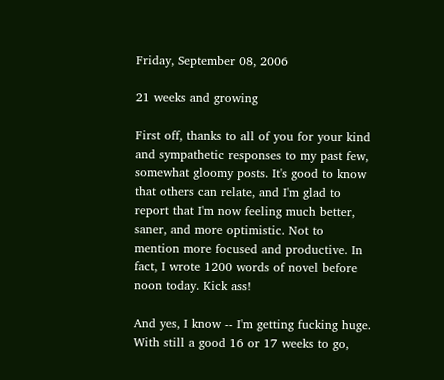Friday, September 08, 2006

21 weeks and growing

First off, thanks to all of you for your kind and sympathetic responses to my past few, somewhat gloomy posts. It's good to know that others can relate, and I'm glad to report that I'm now feeling much better, saner, and more optimistic. Not to mention more focused and productive. In fact, I wrote 1200 words of novel before noon today. Kick ass!

And yes, I know -- I'm getting fucking huge. With still a good 16 or 17 weeks to go,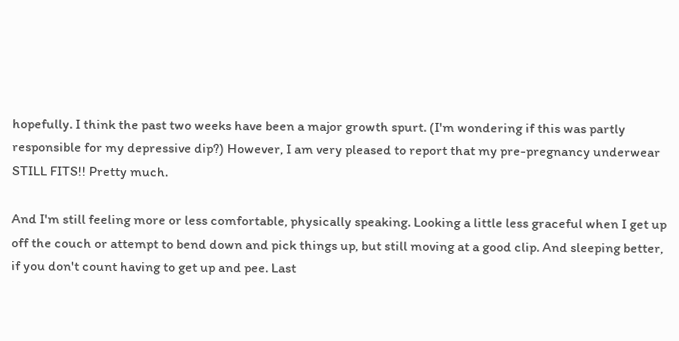hopefully. I think the past two weeks have been a major growth spurt. (I'm wondering if this was partly responsible for my depressive dip?) However, I am very pleased to report that my pre-pregnancy underwear STILL FITS!! Pretty much.

And I'm still feeling more or less comfortable, physically speaking. Looking a little less graceful when I get up off the couch or attempt to bend down and pick things up, but still moving at a good clip. And sleeping better, if you don't count having to get up and pee. Last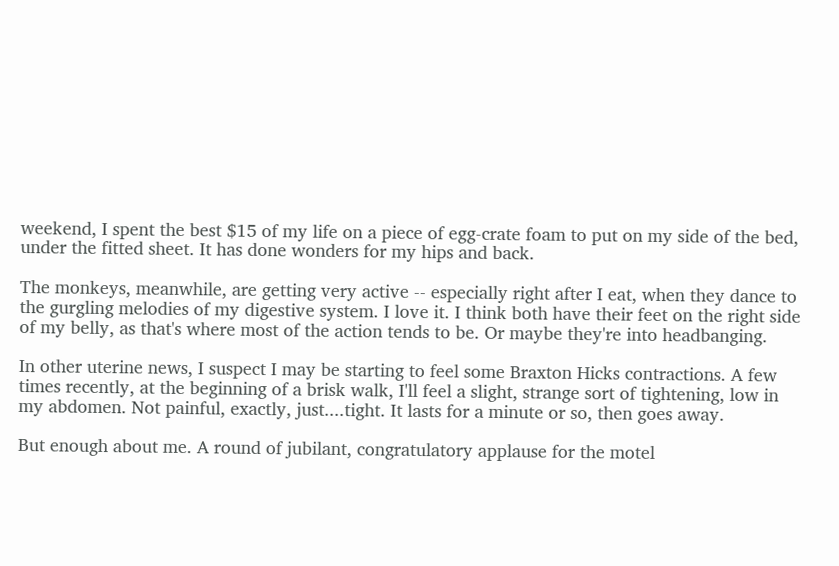weekend, I spent the best $15 of my life on a piece of egg-crate foam to put on my side of the bed, under the fitted sheet. It has done wonders for my hips and back.

The monkeys, meanwhile, are getting very active -- especially right after I eat, when they dance to the gurgling melodies of my digestive system. I love it. I think both have their feet on the right side of my belly, as that's where most of the action tends to be. Or maybe they're into headbanging.

In other uterine news, I suspect I may be starting to feel some Braxton Hicks contractions. A few times recently, at the beginning of a brisk walk, I'll feel a slight, strange sort of tightening, low in my abdomen. Not painful, exactly, just....tight. It lasts for a minute or so, then goes away.

But enough about me. A round of jubilant, congratulatory applause for the motel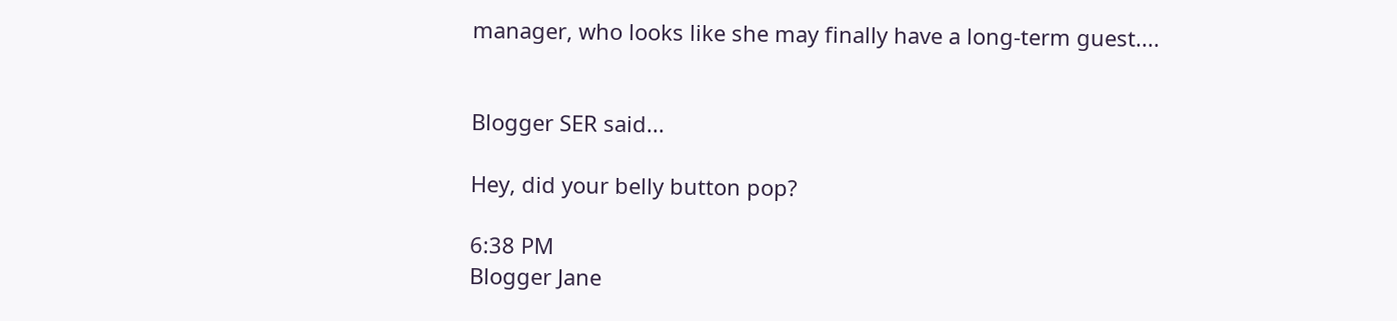manager, who looks like she may finally have a long-term guest....


Blogger SER said...

Hey, did your belly button pop?

6:38 PM
Blogger Jane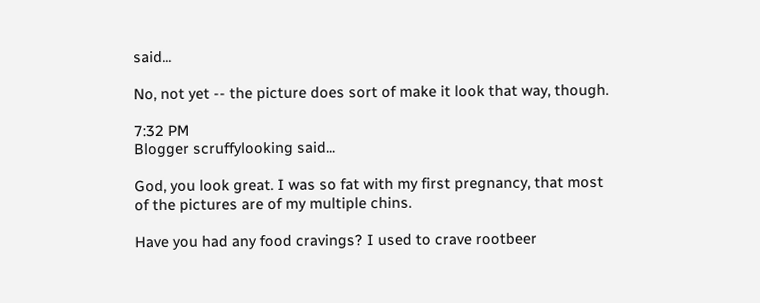said...

No, not yet -- the picture does sort of make it look that way, though.

7:32 PM
Blogger scruffylooking said...

God, you look great. I was so fat with my first pregnancy, that most of the pictures are of my multiple chins.

Have you had any food cravings? I used to crave rootbeer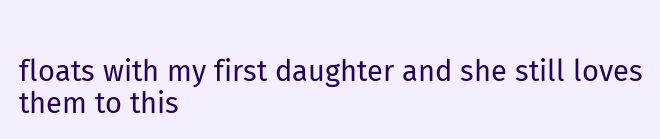floats with my first daughter and she still loves them to this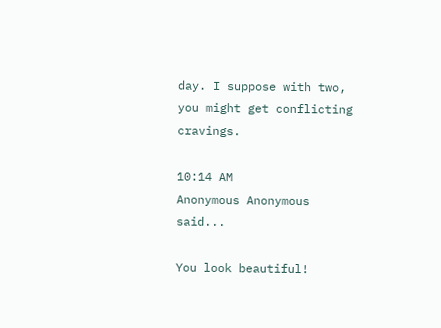day. I suppose with two, you might get conflicting cravings.

10:14 AM
Anonymous Anonymous said...

You look beautiful!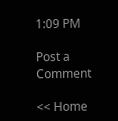1:09 PM

Post a Comment

<< Home